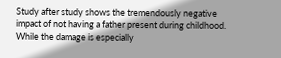Study after study shows the tremendously negative impact of not having a father present during childhood. While the damage is especially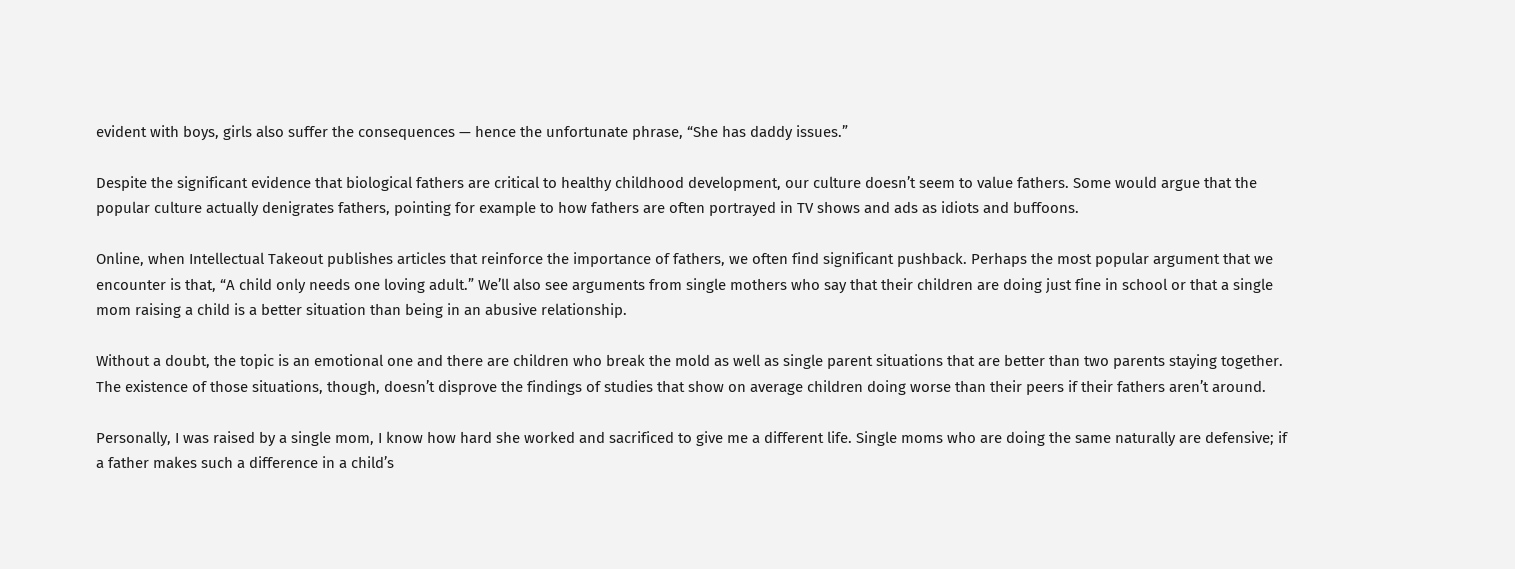evident with boys, girls also suffer the consequences — hence the unfortunate phrase, “She has daddy issues.”

Despite the significant evidence that biological fathers are critical to healthy childhood development, our culture doesn’t seem to value fathers. Some would argue that the popular culture actually denigrates fathers, pointing for example to how fathers are often portrayed in TV shows and ads as idiots and buffoons.

Online, when Intellectual Takeout publishes articles that reinforce the importance of fathers, we often find significant pushback. Perhaps the most popular argument that we encounter is that, “A child only needs one loving adult.” We’ll also see arguments from single mothers who say that their children are doing just fine in school or that a single mom raising a child is a better situation than being in an abusive relationship.

Without a doubt, the topic is an emotional one and there are children who break the mold as well as single parent situations that are better than two parents staying together. The existence of those situations, though, doesn’t disprove the findings of studies that show on average children doing worse than their peers if their fathers aren’t around.

Personally, I was raised by a single mom, I know how hard she worked and sacrificed to give me a different life. Single moms who are doing the same naturally are defensive; if a father makes such a difference in a child’s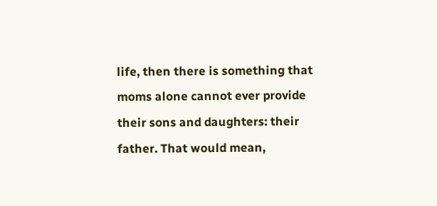life, then there is something that moms alone cannot ever provide their sons and daughters: their father. That would mean,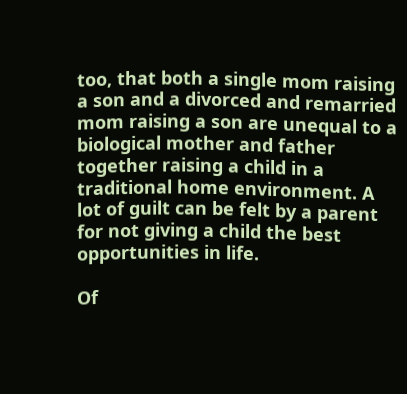too, that both a single mom raising a son and a divorced and remarried mom raising a son are unequal to a biological mother and father together raising a child in a traditional home environment. A lot of guilt can be felt by a parent for not giving a child the best opportunities in life.

Of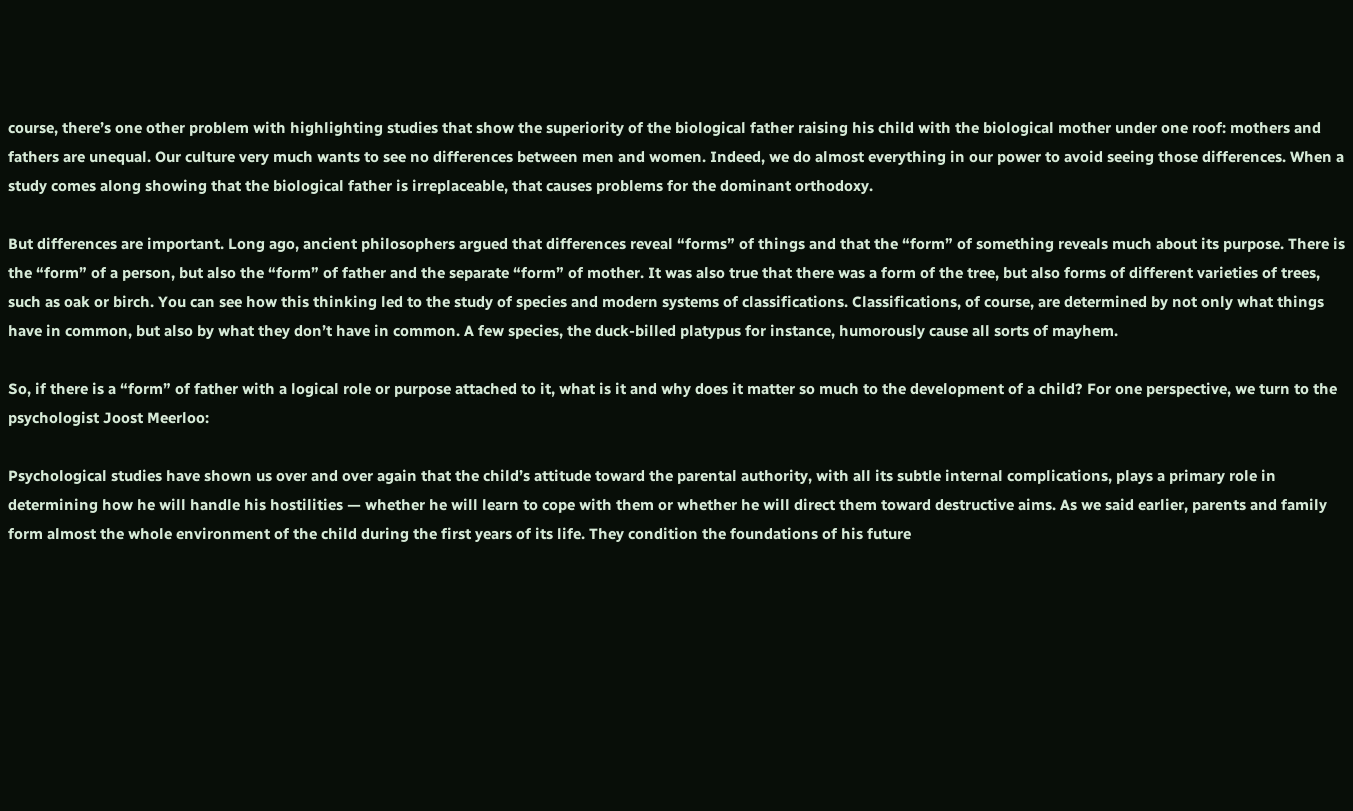course, there’s one other problem with highlighting studies that show the superiority of the biological father raising his child with the biological mother under one roof: mothers and fathers are unequal. Our culture very much wants to see no differences between men and women. Indeed, we do almost everything in our power to avoid seeing those differences. When a study comes along showing that the biological father is irreplaceable, that causes problems for the dominant orthodoxy.

But differences are important. Long ago, ancient philosophers argued that differences reveal “forms” of things and that the “form” of something reveals much about its purpose. There is the “form” of a person, but also the “form” of father and the separate “form” of mother. It was also true that there was a form of the tree, but also forms of different varieties of trees, such as oak or birch. You can see how this thinking led to the study of species and modern systems of classifications. Classifications, of course, are determined by not only what things have in common, but also by what they don’t have in common. A few species, the duck-billed platypus for instance, humorously cause all sorts of mayhem.

So, if there is a “form” of father with a logical role or purpose attached to it, what is it and why does it matter so much to the development of a child? For one perspective, we turn to the psychologist Joost Meerloo:

Psychological studies have shown us over and over again that the child’s attitude toward the parental authority, with all its subtle internal complications, plays a primary role in determining how he will handle his hostilities — whether he will learn to cope with them or whether he will direct them toward destructive aims. As we said earlier, parents and family form almost the whole environment of the child during the first years of its life. They condition the foundations of his future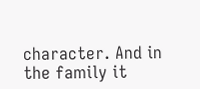character. And in the family it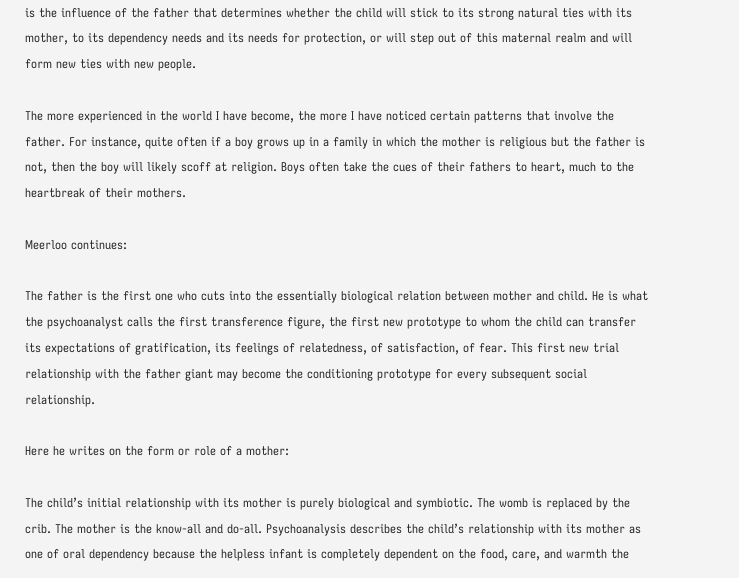is the influence of the father that determines whether the child will stick to its strong natural ties with its mother, to its dependency needs and its needs for protection, or will step out of this maternal realm and will form new ties with new people.

The more experienced in the world I have become, the more I have noticed certain patterns that involve the father. For instance, quite often if a boy grows up in a family in which the mother is religious but the father is not, then the boy will likely scoff at religion. Boys often take the cues of their fathers to heart, much to the heartbreak of their mothers.

Meerloo continues:

The father is the first one who cuts into the essentially biological relation between mother and child. He is what the psychoanalyst calls the first transference figure, the first new prototype to whom the child can transfer its expectations of gratification, its feelings of relatedness, of satisfaction, of fear. This first new trial relationship with the father giant may become the conditioning prototype for every subsequent social relationship.

Here he writes on the form or role of a mother:

The child’s initial relationship with its mother is purely biological and symbiotic. The womb is replaced by the crib. The mother is the know-all and do-all. Psychoanalysis describes the child’s relationship with its mother as one of oral dependency because the helpless infant is completely dependent on the food, care, and warmth the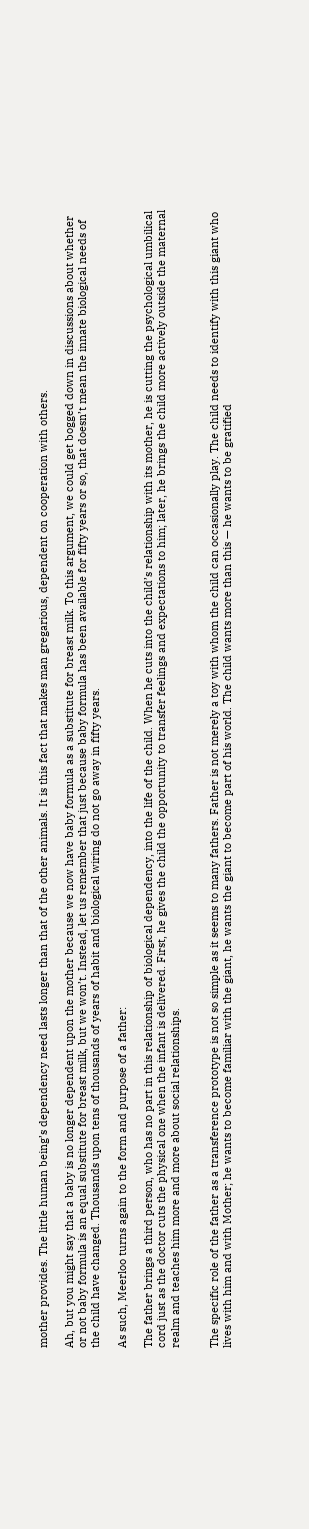mother provides. The little human being’s dependency need lasts longer than that of the other animals. It is this fact that makes man gregarious, dependent on cooperation with others.

Ah, but you might say that a baby is no longer dependent upon the mother because we now have baby formula as a substitute for breast milk. To this argument, we could get bogged down in discussions about whether or not baby formula is an equal substitute for breast milk, but we won’t. Instead, let us remember that just because baby formula has been available for fifty years or so, that doesn’t mean the innate biological needs of the child have changed. Thousands upon tens of thousands of years of habit and biological wiring do not go away in fifty years.

As such, Meerloo turns again to the form and purpose of a father:

The father brings a third person, who has no part in this relationship of biological dependency, into the life of the child. When he cuts into the child’s relationship with its mother, he is cutting the psychological umbilical cord just as the doctor cuts the physical one when the infant is delivered. First, he gives the child the opportunity to transfer feelings and expectations to him; later, he brings the child more actively outside the maternal realm and teaches him more and more about social relationships.


The specific role of the father as a transference prototype is not so simple as it seems to many fathers. Father is not merely a toy with whom the child can occasionally play. The child needs to identify with this giant who lives with him and with Mother; he wants to become familiar with the giant, he wants the giant to become part of his world. The child wants more than this — he wants to be gratified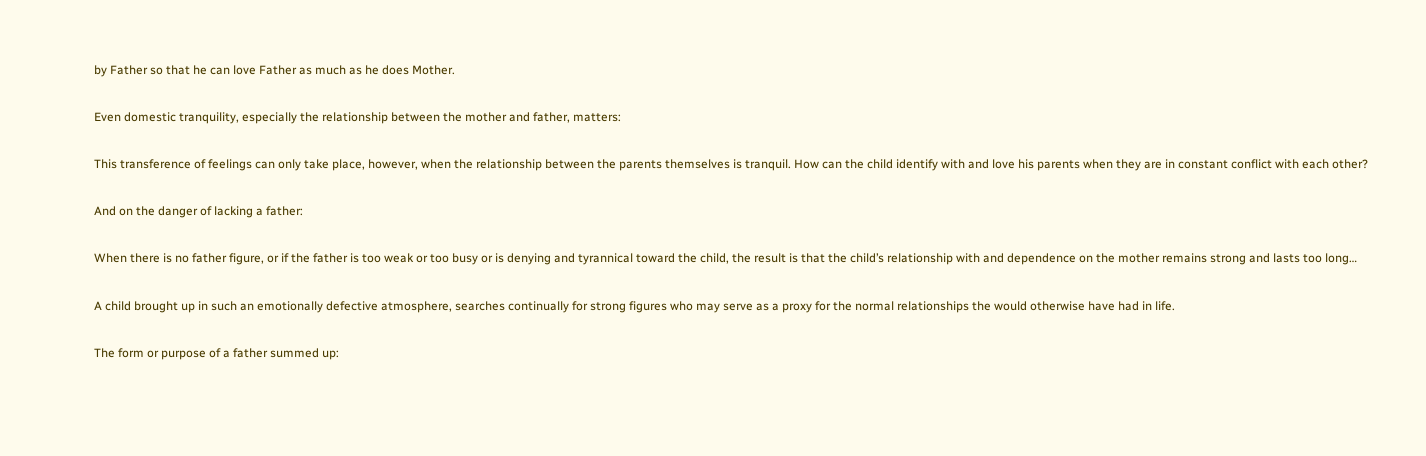by Father so that he can love Father as much as he does Mother.

Even domestic tranquility, especially the relationship between the mother and father, matters:

This transference of feelings can only take place, however, when the relationship between the parents themselves is tranquil. How can the child identify with and love his parents when they are in constant conflict with each other?

And on the danger of lacking a father:

When there is no father figure, or if the father is too weak or too busy or is denying and tyrannical toward the child, the result is that the child’s relationship with and dependence on the mother remains strong and lasts too long…

A child brought up in such an emotionally defective atmosphere, searches continually for strong figures who may serve as a proxy for the normal relationships the would otherwise have had in life.

The form or purpose of a father summed up: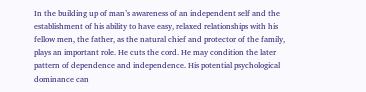In the building up of man’s awareness of an independent self and the establishment of his ability to have easy, relaxed relationships with his fellow men, the father, as the natural chief and protector of the family, plays an important role. He cuts the cord. He may condition the later pattern of dependence and independence. His potential psychological dominance can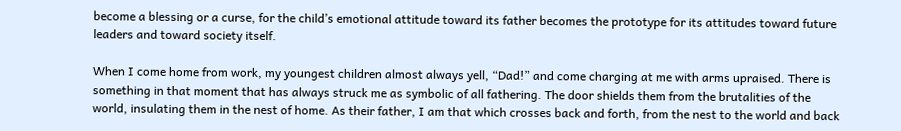become a blessing or a curse, for the child’s emotional attitude toward its father becomes the prototype for its attitudes toward future leaders and toward society itself.

When I come home from work, my youngest children almost always yell, “Dad!” and come charging at me with arms upraised. There is something in that moment that has always struck me as symbolic of all fathering. The door shields them from the brutalities of the world, insulating them in the nest of home. As their father, I am that which crosses back and forth, from the nest to the world and back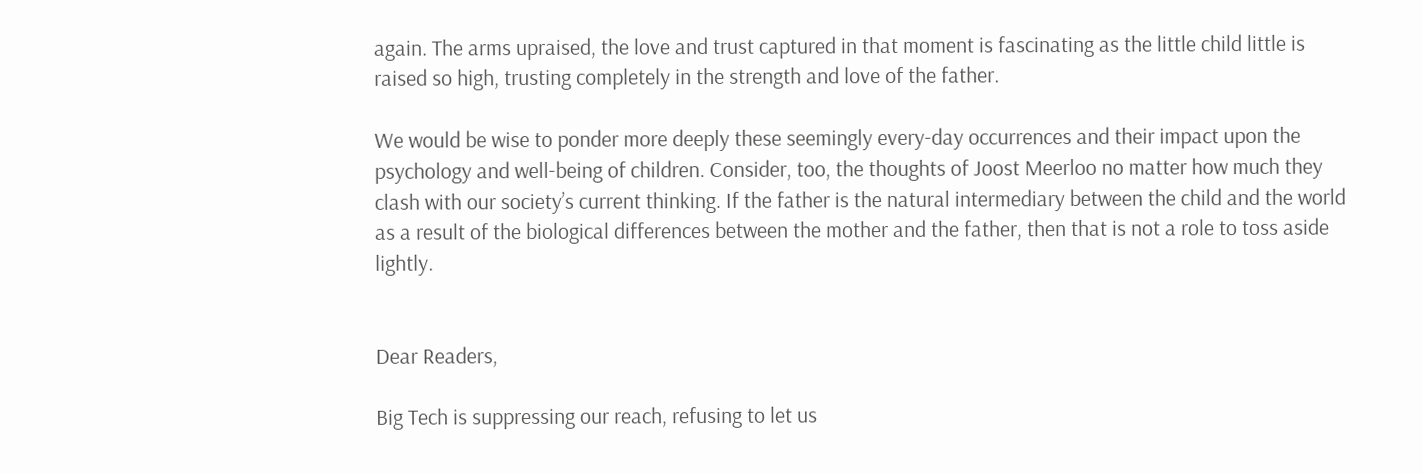again. The arms upraised, the love and trust captured in that moment is fascinating as the little child little is raised so high, trusting completely in the strength and love of the father.

We would be wise to ponder more deeply these seemingly every-day occurrences and their impact upon the psychology and well-being of children. Consider, too, the thoughts of Joost Meerloo no matter how much they clash with our society’s current thinking. If the father is the natural intermediary between the child and the world as a result of the biological differences between the mother and the father, then that is not a role to toss aside lightly.


Dear Readers,

Big Tech is suppressing our reach, refusing to let us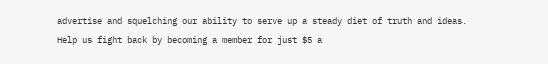advertise and squelching our ability to serve up a steady diet of truth and ideas. Help us fight back by becoming a member for just $5 a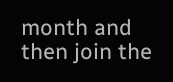month and then join the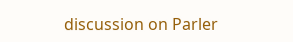discussion on Parler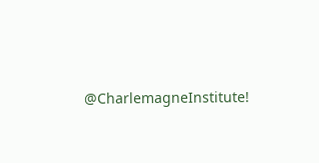@CharlemagneInstitute!